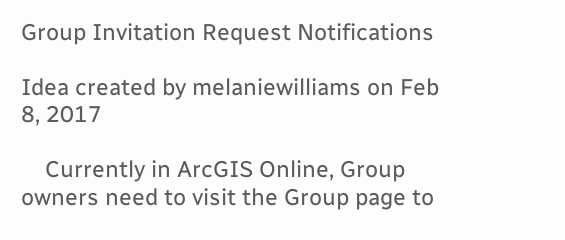Group Invitation Request Notifications

Idea created by melaniewilliams on Feb 8, 2017

    Currently in ArcGIS Online, Group owners need to visit the Group page to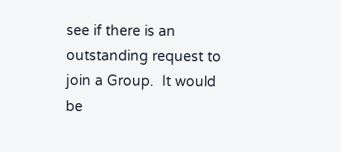see if there is an outstanding request to join a Group.  It would be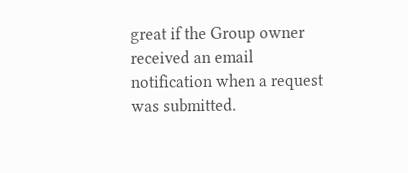great if the Group owner received an email notification when a request was submitted.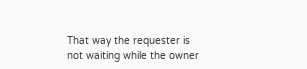That way the requester is not waiting while the owner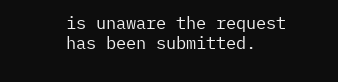is unaware the request has been submitted.